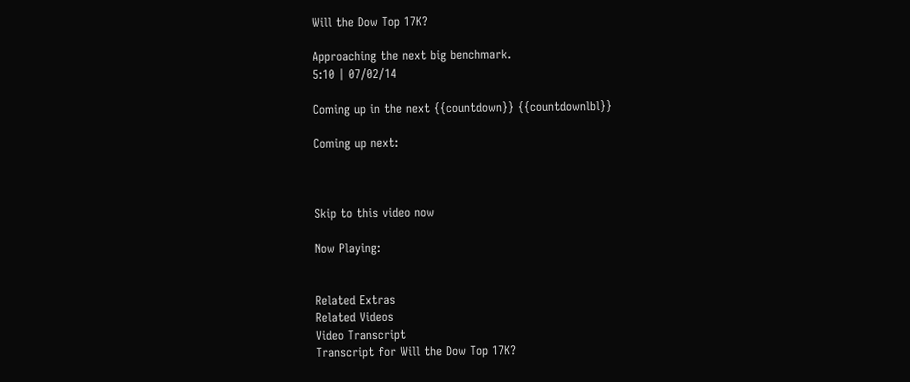Will the Dow Top 17K?

Approaching the next big benchmark.
5:10 | 07/02/14

Coming up in the next {{countdown}} {{countdownlbl}}

Coming up next:



Skip to this video now

Now Playing:


Related Extras
Related Videos
Video Transcript
Transcript for Will the Dow Top 17K?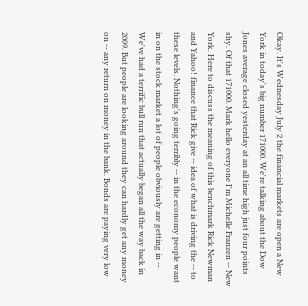Okay. It's Wednesday July 2 the financial markets are open a New York in today's big number 171000. We're talking about the Dow Jones average closed yesterday at an all time high just four points shy. Of that 171000. Mark hello everyone I'm Michelle Franzen -- New York. Here to discuss the meaning of this benchmark Rick Newman and Yahoo! finance that Rick give -- idea of what is driving the -- to these levels. Nothing's going terribly -- in the economy people want in on the stock market a lot of people obviously are getting in -- We've had a terrific bull run that actually began all the way back in 2009. But people are looking around they can hardly get any money on -- any return on money in the bank. Bonds are paying very low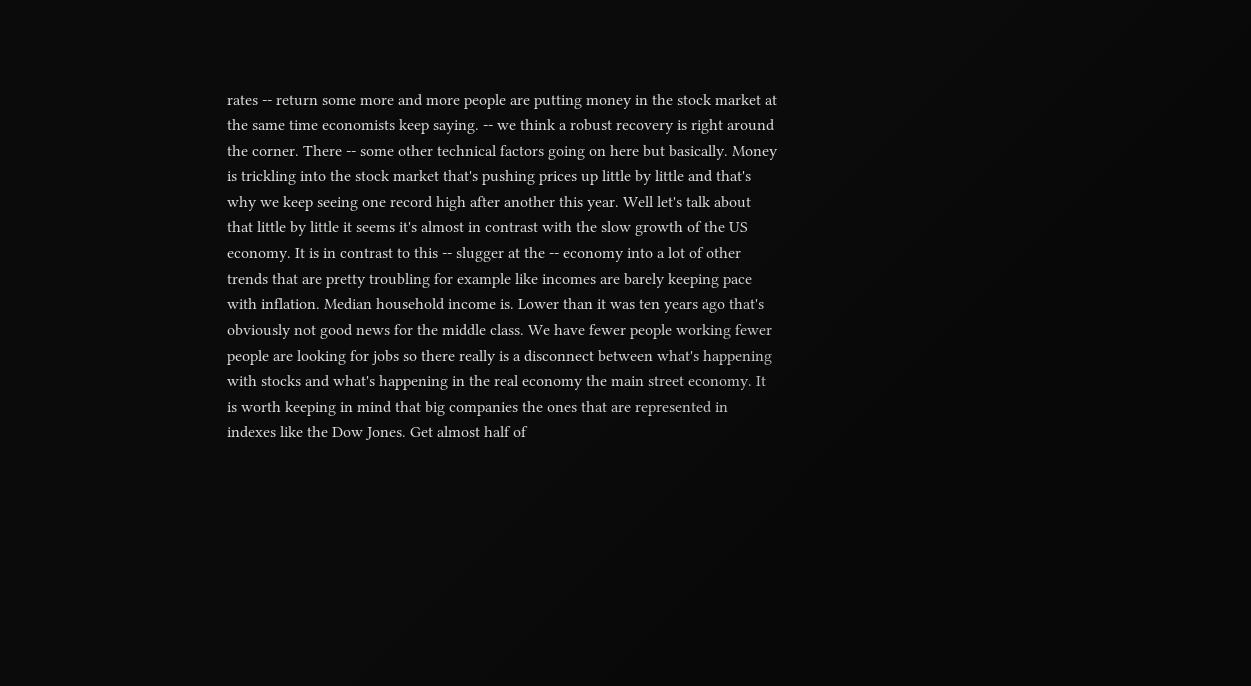rates -- return some more and more people are putting money in the stock market at the same time economists keep saying. -- we think a robust recovery is right around the corner. There -- some other technical factors going on here but basically. Money is trickling into the stock market that's pushing prices up little by little and that's why we keep seeing one record high after another this year. Well let's talk about that little by little it seems it's almost in contrast with the slow growth of the US economy. It is in contrast to this -- slugger at the -- economy into a lot of other trends that are pretty troubling for example like incomes are barely keeping pace with inflation. Median household income is. Lower than it was ten years ago that's obviously not good news for the middle class. We have fewer people working fewer people are looking for jobs so there really is a disconnect between what's happening with stocks and what's happening in the real economy the main street economy. It is worth keeping in mind that big companies the ones that are represented in indexes like the Dow Jones. Get almost half of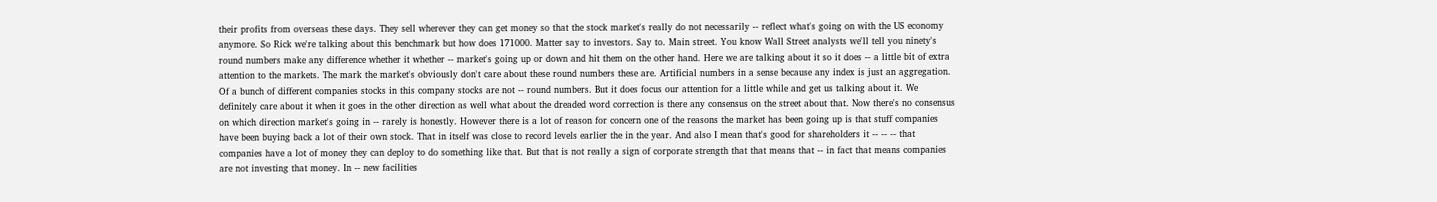their profits from overseas these days. They sell wherever they can get money so that the stock market's really do not necessarily -- reflect what's going on with the US economy anymore. So Rick we're talking about this benchmark but how does 171000. Matter say to investors. Say to. Main street. You know Wall Street analysts we'll tell you ninety's round numbers make any difference whether it whether -- market's going up or down and hit them on the other hand. Here we are talking about it so it does -- a little bit of extra attention to the markets. The mark the market's obviously don't care about these round numbers these are. Artificial numbers in a sense because any index is just an aggregation. Of a bunch of different companies stocks in this company stocks are not -- round numbers. But it does focus our attention for a little while and get us talking about it. We definitely care about it when it goes in the other direction as well what about the dreaded word correction is there any consensus on the street about that. Now there's no consensus on which direction market's going in -- rarely is honestly. However there is a lot of reason for concern one of the reasons the market has been going up is that stuff companies have been buying back a lot of their own stock. That in itself was close to record levels earlier the in the year. And also I mean that's good for shareholders it -- -- -- that companies have a lot of money they can deploy to do something like that. But that is not really a sign of corporate strength that that means that -- in fact that means companies are not investing that money. In -- new facilities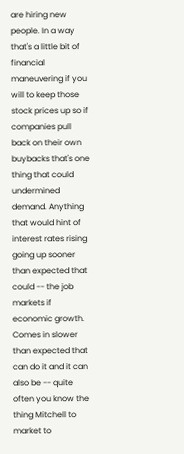are hiring new people. In a way that's a little bit of financial maneuvering if you will to keep those stock prices up so if companies pull back on their own buybacks that's one thing that could undermined demand. Anything that would hint of interest rates rising going up sooner than expected that could -- the job markets if economic growth. Comes in slower than expected that can do it and it can also be -- quite often you know the thing Mitchell to market to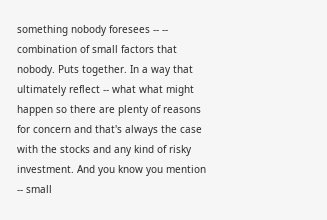something nobody foresees -- -- combination of small factors that nobody. Puts together. In a way that ultimately reflect -- what what might happen so there are plenty of reasons for concern and that's always the case with the stocks and any kind of risky investment. And you know you mention -- small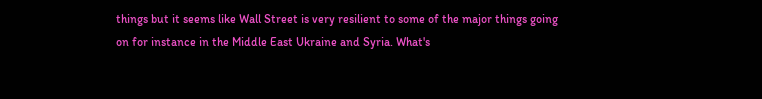things but it seems like Wall Street is very resilient to some of the major things going on for instance in the Middle East Ukraine and Syria. What's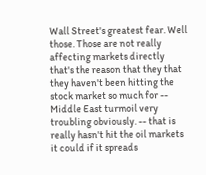Wall Street's greatest fear. Well those. Those are not really affecting markets directly that's the reason that they that they haven't been hitting the stock market so much for -- Middle East turmoil very troubling obviously. -- that is really hasn't hit the oil markets it could if it spreads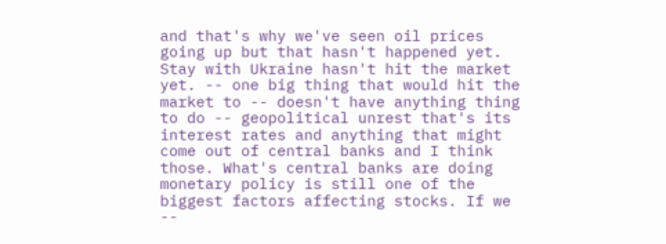and that's why we've seen oil prices going up but that hasn't happened yet. Stay with Ukraine hasn't hit the market yet. -- one big thing that would hit the market to -- doesn't have anything thing to do -- geopolitical unrest that's its interest rates and anything that might come out of central banks and I think those. What's central banks are doing monetary policy is still one of the biggest factors affecting stocks. If we --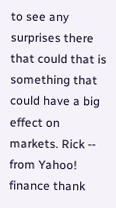to see any surprises there that could that is something that could have a big effect on markets. Rick -- from Yahoo! finance thank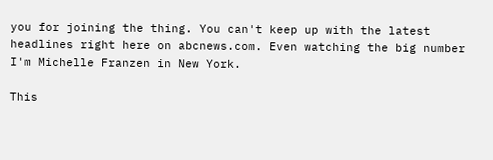you for joining the thing. You can't keep up with the latest headlines right here on abcnews.com. Even watching the big number I'm Michelle Franzen in New York.

This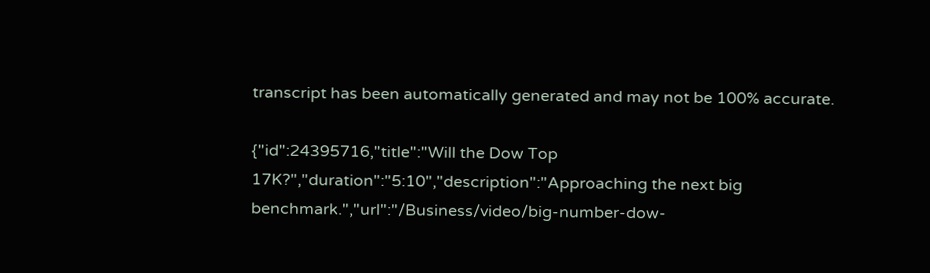transcript has been automatically generated and may not be 100% accurate.

{"id":24395716,"title":"Will the Dow Top 17K?","duration":"5:10","description":"Approaching the next big benchmark.","url":"/Business/video/big-number-dow-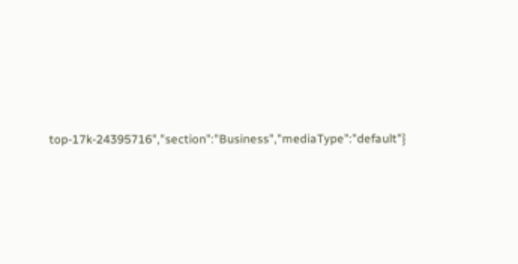top-17k-24395716","section":"Business","mediaType":"default"}